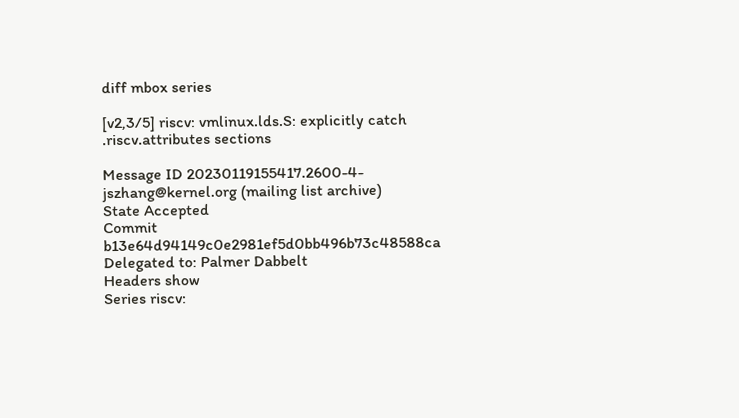diff mbox series

[v2,3/5] riscv: vmlinux.lds.S: explicitly catch .riscv.attributes sections

Message ID 20230119155417.2600-4-jszhang@kernel.org (mailing list archive)
State Accepted
Commit b13e64d94149c0e2981ef5d0bb496b73c48588ca
Delegated to: Palmer Dabbelt
Headers show
Series riscv: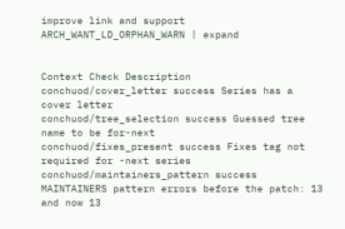improve link and support ARCH_WANT_LD_ORPHAN_WARN | expand


Context Check Description
conchuod/cover_letter success Series has a cover letter
conchuod/tree_selection success Guessed tree name to be for-next
conchuod/fixes_present success Fixes tag not required for -next series
conchuod/maintainers_pattern success MAINTAINERS pattern errors before the patch: 13 and now 13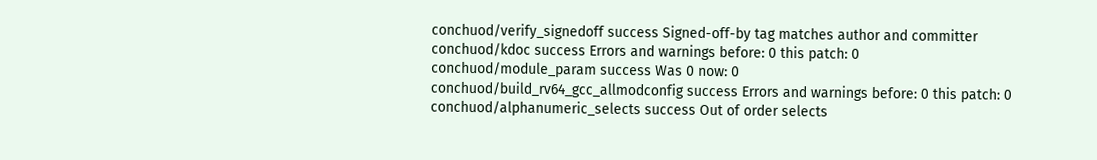conchuod/verify_signedoff success Signed-off-by tag matches author and committer
conchuod/kdoc success Errors and warnings before: 0 this patch: 0
conchuod/module_param success Was 0 now: 0
conchuod/build_rv64_gcc_allmodconfig success Errors and warnings before: 0 this patch: 0
conchuod/alphanumeric_selects success Out of order selects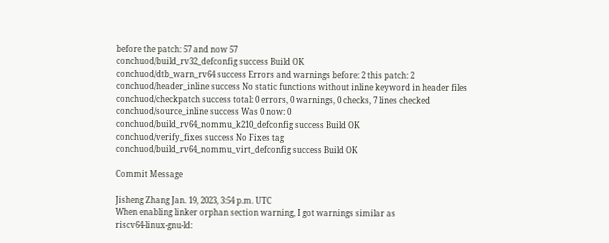before the patch: 57 and now 57
conchuod/build_rv32_defconfig success Build OK
conchuod/dtb_warn_rv64 success Errors and warnings before: 2 this patch: 2
conchuod/header_inline success No static functions without inline keyword in header files
conchuod/checkpatch success total: 0 errors, 0 warnings, 0 checks, 7 lines checked
conchuod/source_inline success Was 0 now: 0
conchuod/build_rv64_nommu_k210_defconfig success Build OK
conchuod/verify_fixes success No Fixes tag
conchuod/build_rv64_nommu_virt_defconfig success Build OK

Commit Message

Jisheng Zhang Jan. 19, 2023, 3:54 p.m. UTC
When enabling linker orphan section warning, I got warnings similar as
riscv64-linux-gnu-ld: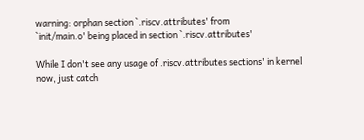warning: orphan section `.riscv.attributes' from
`init/main.o' being placed in section `.riscv.attributes'

While I don't see any usage of .riscv.attributes sections' in kernel
now, just catch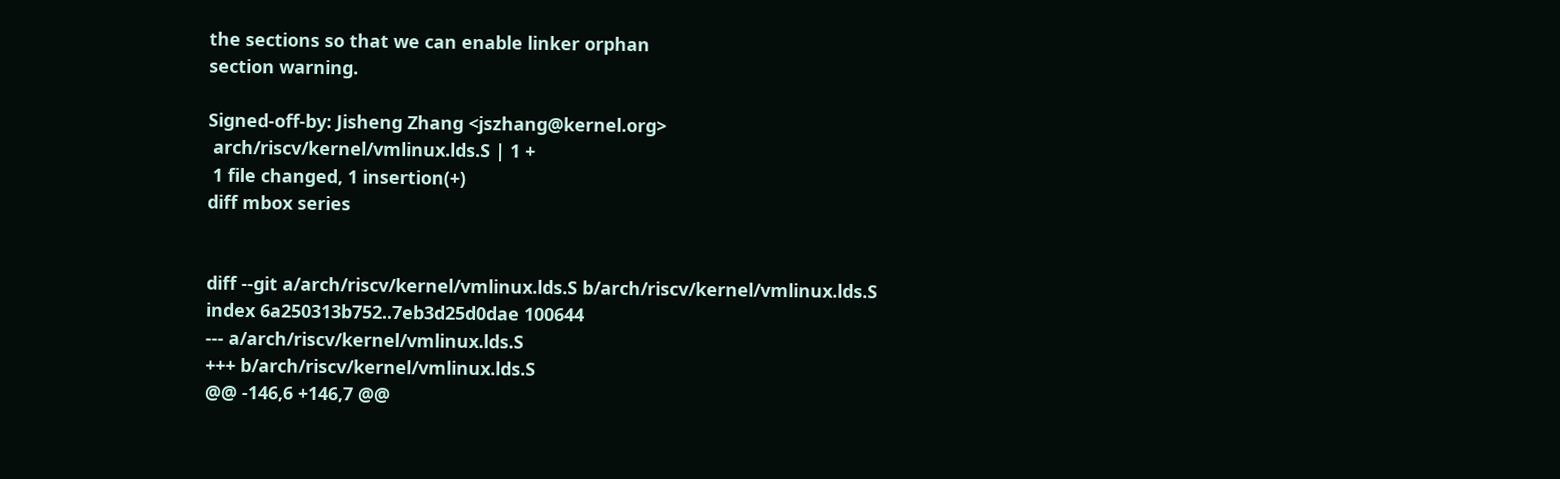the sections so that we can enable linker orphan
section warning.

Signed-off-by: Jisheng Zhang <jszhang@kernel.org>
 arch/riscv/kernel/vmlinux.lds.S | 1 +
 1 file changed, 1 insertion(+)
diff mbox series


diff --git a/arch/riscv/kernel/vmlinux.lds.S b/arch/riscv/kernel/vmlinux.lds.S
index 6a250313b752..7eb3d25d0dae 100644
--- a/arch/riscv/kernel/vmlinux.lds.S
+++ b/arch/riscv/kernel/vmlinux.lds.S
@@ -146,6 +146,7 @@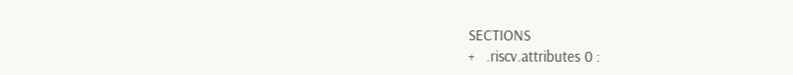SECTIONS
+   .riscv.attributes 0 :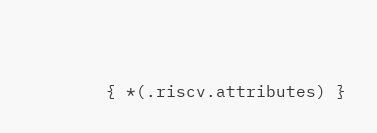{ *(.riscv.attributes) }